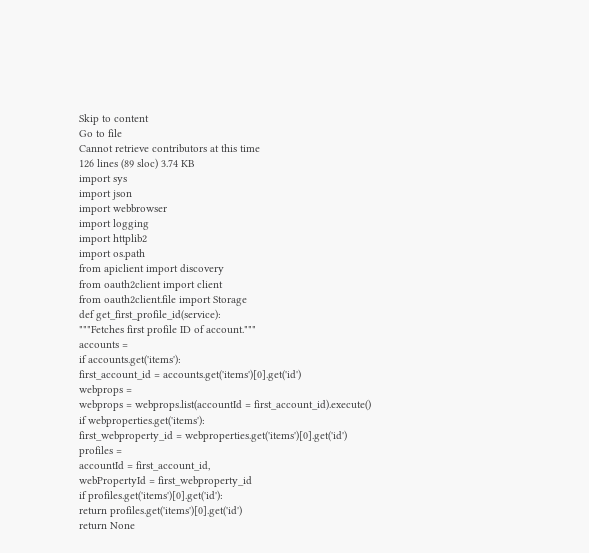Skip to content
Go to file
Cannot retrieve contributors at this time
126 lines (89 sloc) 3.74 KB
import sys
import json
import webbrowser
import logging
import httplib2
import os.path
from apiclient import discovery
from oauth2client import client
from oauth2client.file import Storage
def get_first_profile_id(service):
"""Fetches first profile ID of account."""
accounts =
if accounts.get('items'):
first_account_id = accounts.get('items')[0].get('id')
webprops =
webprops = webprops.list(accountId = first_account_id).execute()
if webproperties.get('items'):
first_webproperty_id = webproperties.get('items')[0].get('id')
profiles =
accountId = first_account_id,
webPropertyId = first_webproperty_id
if profiles.get('items')[0].get('id'):
return profiles.get('items')[0].get('id')
return None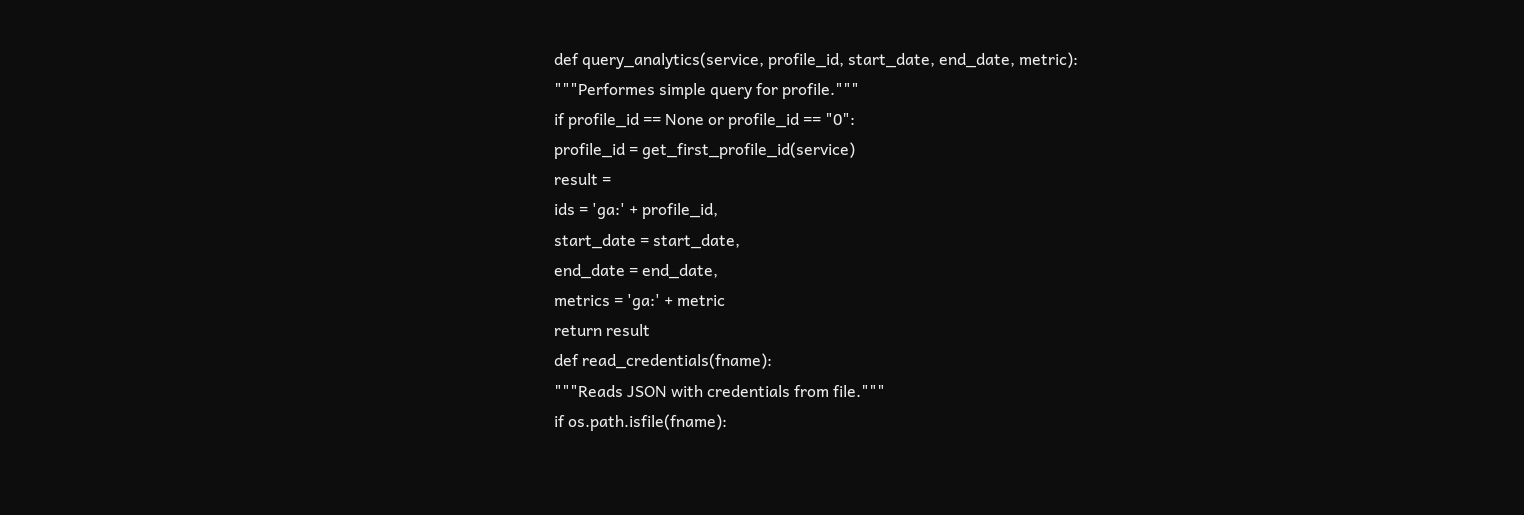def query_analytics(service, profile_id, start_date, end_date, metric):
"""Performes simple query for profile."""
if profile_id == None or profile_id == "0":
profile_id = get_first_profile_id(service)
result =
ids = 'ga:' + profile_id,
start_date = start_date,
end_date = end_date,
metrics = 'ga:' + metric
return result
def read_credentials(fname):
"""Reads JSON with credentials from file."""
if os.path.isfile(fname):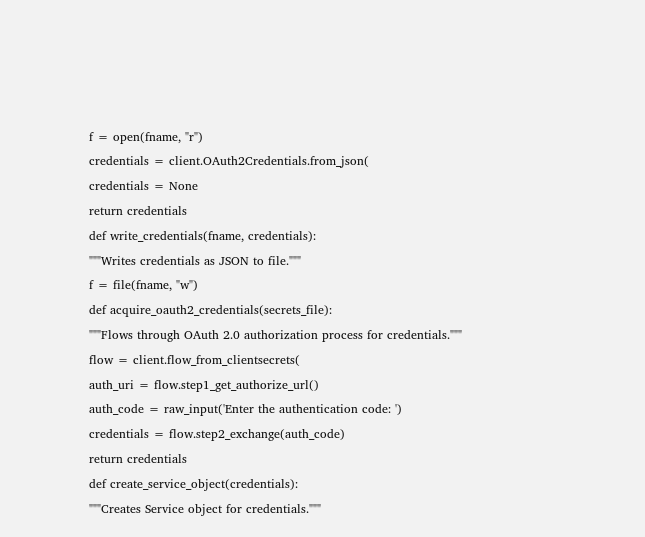f = open(fname, "r")
credentials = client.OAuth2Credentials.from_json(
credentials = None
return credentials
def write_credentials(fname, credentials):
"""Writes credentials as JSON to file."""
f = file(fname, "w")
def acquire_oauth2_credentials(secrets_file):
"""Flows through OAuth 2.0 authorization process for credentials."""
flow = client.flow_from_clientsecrets(
auth_uri = flow.step1_get_authorize_url()
auth_code = raw_input('Enter the authentication code: ')
credentials = flow.step2_exchange(auth_code)
return credentials
def create_service_object(credentials):
"""Creates Service object for credentials."""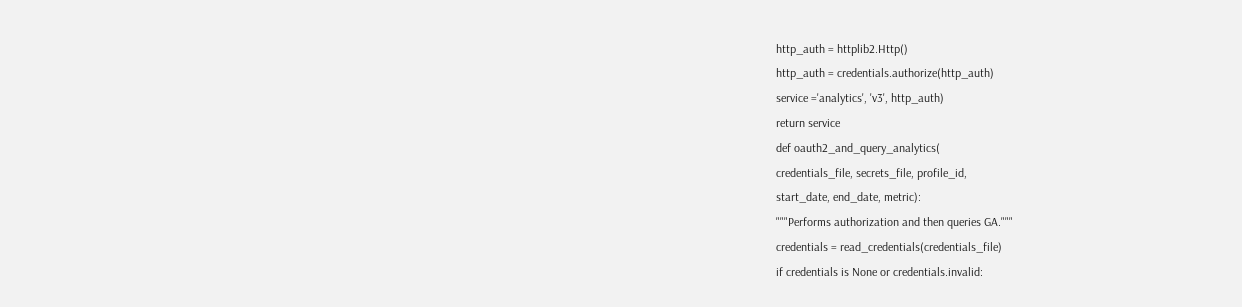http_auth = httplib2.Http()
http_auth = credentials.authorize(http_auth)
service ='analytics', 'v3', http_auth)
return service
def oauth2_and_query_analytics(
credentials_file, secrets_file, profile_id,
start_date, end_date, metric):
"""Performs authorization and then queries GA."""
credentials = read_credentials(credentials_file)
if credentials is None or credentials.invalid: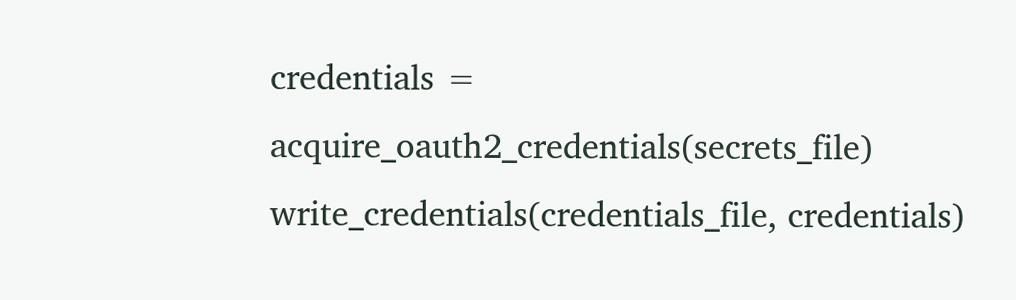credentials = acquire_oauth2_credentials(secrets_file)
write_credentials(credentials_file, credentials)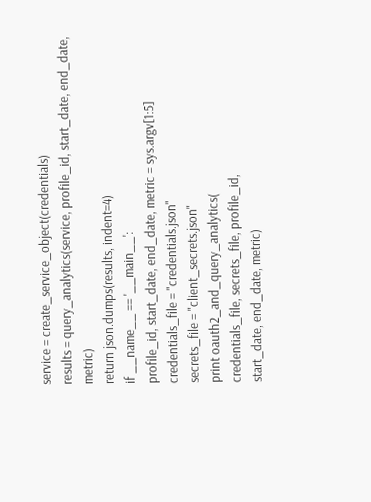service = create_service_object(credentials)
results = query_analytics(service, profile_id, start_date, end_date, metric)
return json.dumps(results, indent=4)
if __name__ == '__main__':
profile_id, start_date, end_date, metric = sys.argv[1:5]
credentials_file = "credentials.json"
secrets_file = "client_secrets.json"
print oauth2_and_query_analytics(
credentials_file, secrets_file, profile_id,
start_date, end_date, metric)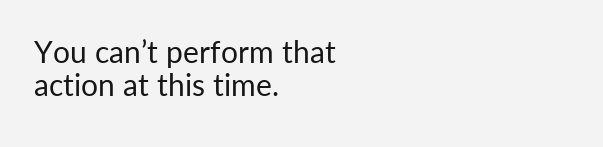You can’t perform that action at this time.